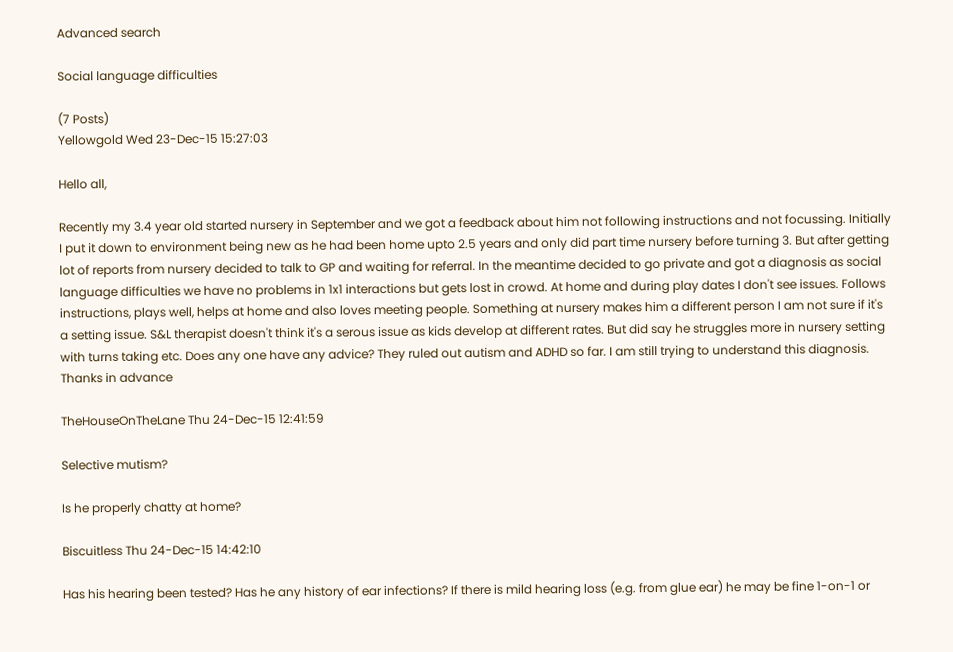Advanced search

Social language difficulties

(7 Posts)
Yellowgold Wed 23-Dec-15 15:27:03

Hello all,

Recently my 3.4 year old started nursery in September and we got a feedback about him not following instructions and not focussing. Initially I put it down to environment being new as he had been home upto 2.5 years and only did part time nursery before turning 3. But after getting lot of reports from nursery decided to talk to GP and waiting for referral. In the meantime decided to go private and got a diagnosis as social language difficulties we have no problems in 1x1 interactions but gets lost in crowd. At home and during play dates I don't see issues. Follows instructions, plays well, helps at home and also loves meeting people. Something at nursery makes him a different person I am not sure if it's a setting issue. S&L therapist doesn't think it's a serous issue as kids develop at different rates. But did say he struggles more in nursery setting with turns taking etc. Does any one have any advice? They ruled out autism and ADHD so far. I am still trying to understand this diagnosis. Thanks in advance

TheHouseOnTheLane Thu 24-Dec-15 12:41:59

Selective mutism?

Is he properly chatty at home?

Biscuitless Thu 24-Dec-15 14:42:10

Has his hearing been tested? Has he any history of ear infections? If there is mild hearing loss (e.g. from glue ear) he may be fine 1-on-1 or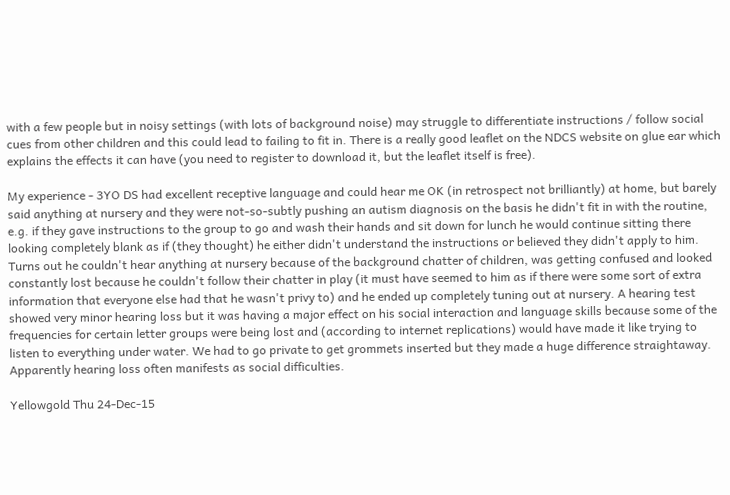with a few people but in noisy settings (with lots of background noise) may struggle to differentiate instructions / follow social cues from other children and this could lead to failing to fit in. There is a really good leaflet on the NDCS website on glue ear which explains the effects it can have (you need to register to download it, but the leaflet itself is free).

My experience - 3YO DS had excellent receptive language and could hear me OK (in retrospect not brilliantly) at home, but barely said anything at nursery and they were not-so-subtly pushing an autism diagnosis on the basis he didn't fit in with the routine, e.g. if they gave instructions to the group to go and wash their hands and sit down for lunch he would continue sitting there looking completely blank as if (they thought) he either didn't understand the instructions or believed they didn't apply to him. Turns out he couldn't hear anything at nursery because of the background chatter of children, was getting confused and looked constantly lost because he couldn't follow their chatter in play (it must have seemed to him as if there were some sort of extra information that everyone else had that he wasn't privy to) and he ended up completely tuning out at nursery. A hearing test showed very minor hearing loss but it was having a major effect on his social interaction and language skills because some of the frequencies for certain letter groups were being lost and (according to internet replications) would have made it like trying to listen to everything under water. We had to go private to get grommets inserted but they made a huge difference straightaway. Apparently hearing loss often manifests as social difficulties.

Yellowgold Thu 24-Dec-15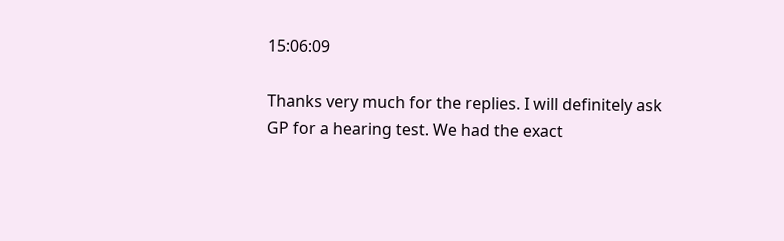15:06:09

Thanks very much for the replies. I will definitely ask GP for a hearing test. We had the exact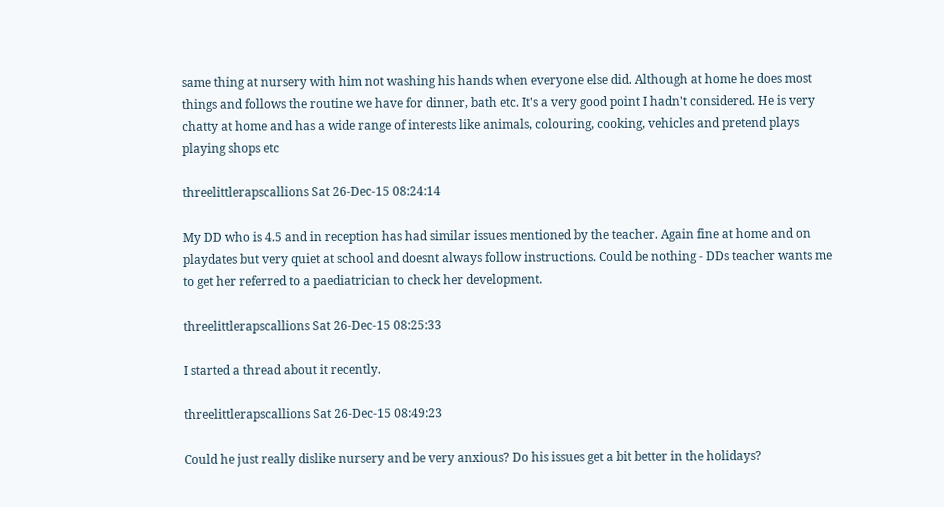same thing at nursery with him not washing his hands when everyone else did. Although at home he does most things and follows the routine we have for dinner, bath etc. It's a very good point I hadn't considered. He is very chatty at home and has a wide range of interests like animals, colouring, cooking, vehicles and pretend plays playing shops etc

threelittlerapscallions Sat 26-Dec-15 08:24:14

My DD who is 4.5 and in reception has had similar issues mentioned by the teacher. Again fine at home and on playdates but very quiet at school and doesnt always follow instructions. Could be nothing - DDs teacher wants me to get her referred to a paediatrician to check her development.

threelittlerapscallions Sat 26-Dec-15 08:25:33

I started a thread about it recently.

threelittlerapscallions Sat 26-Dec-15 08:49:23

Could he just really dislike nursery and be very anxious? Do his issues get a bit better in the holidays?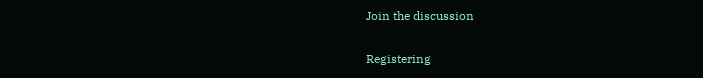Join the discussion

Registering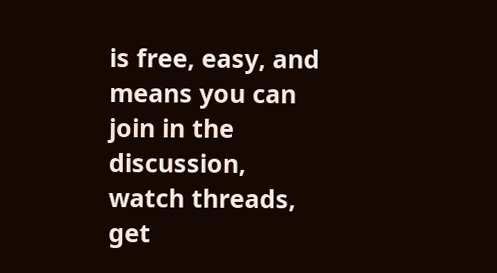is free, easy, and means you can join in the discussion, watch threads, get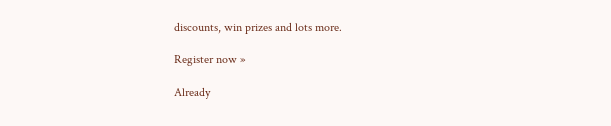discounts, win prizes and lots more.

Register now »

Already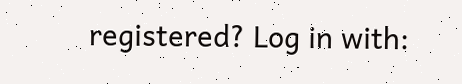registered? Log in with: